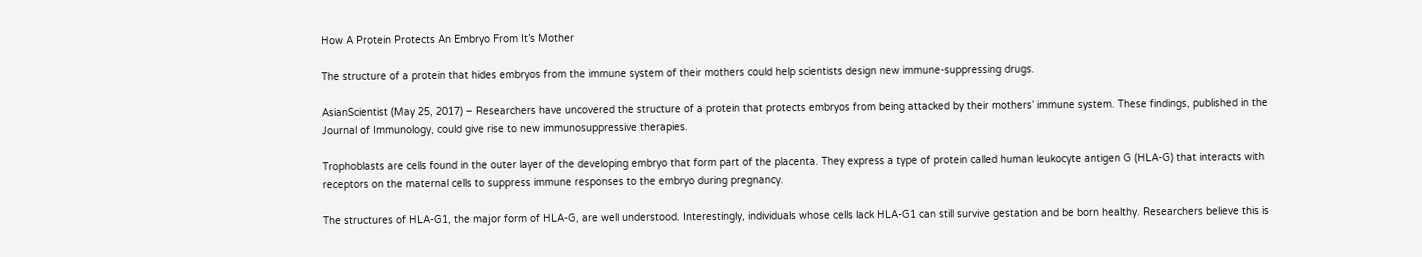How A Protein Protects An Embryo From It’s Mother

The structure of a protein that hides embryos from the immune system of their mothers could help scientists design new immune-suppressing drugs.

AsianScientist (May 25, 2017) – Researchers have uncovered the structure of a protein that protects embryos from being attacked by their mothers’ immune system. These findings, published in the Journal of Immunology, could give rise to new immunosuppressive therapies.

Trophoblasts are cells found in the outer layer of the developing embryo that form part of the placenta. They express a type of protein called human leukocyte antigen G (HLA-G) that interacts with receptors on the maternal cells to suppress immune responses to the embryo during pregnancy.

The structures of HLA-G1, the major form of HLA-G, are well understood. Interestingly, individuals whose cells lack HLA-G1 can still survive gestation and be born healthy. Researchers believe this is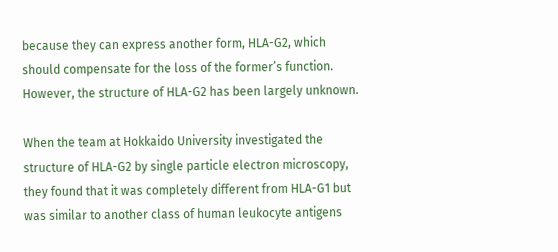because they can express another form, HLA-G2, which should compensate for the loss of the former’s function. However, the structure of HLA-G2 has been largely unknown.

When the team at Hokkaido University investigated the structure of HLA-G2 by single particle electron microscopy, they found that it was completely different from HLA-G1 but was similar to another class of human leukocyte antigens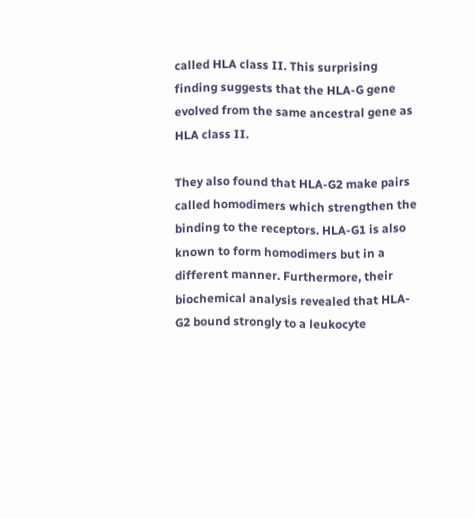called HLA class II. This surprising finding suggests that the HLA-G gene evolved from the same ancestral gene as HLA class II.

They also found that HLA-G2 make pairs called homodimers which strengthen the binding to the receptors. HLA-G1 is also known to form homodimers but in a different manner. Furthermore, their biochemical analysis revealed that HLA-G2 bound strongly to a leukocyte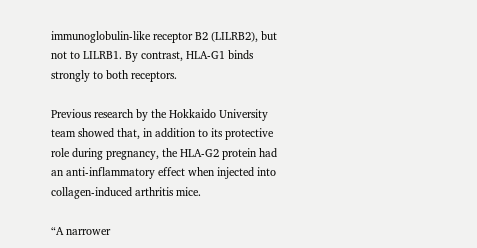immunoglobulin-like receptor B2 (LILRB2), but not to LILRB1. By contrast, HLA-G1 binds strongly to both receptors.

Previous research by the Hokkaido University team showed that, in addition to its protective role during pregnancy, the HLA-G2 protein had an anti-inflammatory effect when injected into collagen-induced arthritis mice.

“A narrower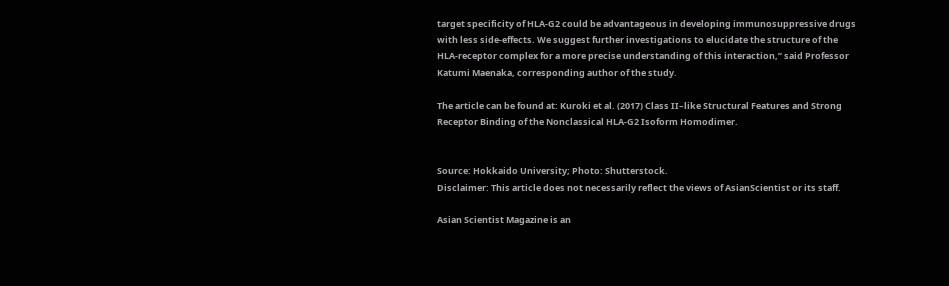target specificity of HLA-G2 could be advantageous in developing immunosuppressive drugs with less side-effects. We suggest further investigations to elucidate the structure of the HLA-receptor complex for a more precise understanding of this interaction,” said Professor Katumi Maenaka, corresponding author of the study.

The article can be found at: Kuroki et al. (2017) Class II–like Structural Features and Strong Receptor Binding of the Nonclassical HLA-G2 Isoform Homodimer.


Source: Hokkaido University; Photo: Shutterstock.
Disclaimer: This article does not necessarily reflect the views of AsianScientist or its staff.

Asian Scientist Magazine is an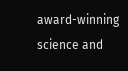award-winning science and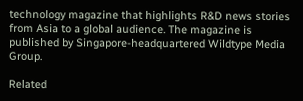technology magazine that highlights R&D news stories from Asia to a global audience. The magazine is published by Singapore-headquartered Wildtype Media Group.

Related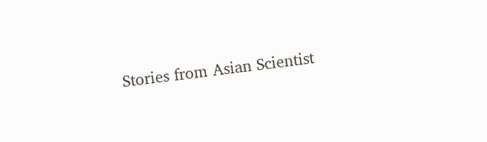Stories from Asian Scientist